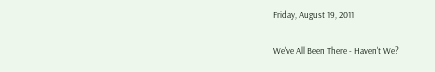Friday, August 19, 2011

We've All Been There - Haven't We?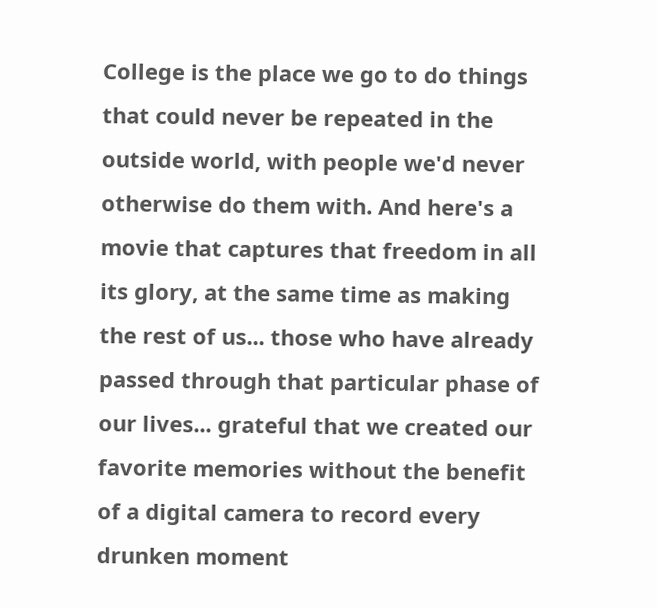College is the place we go to do things that could never be repeated in the outside world, with people we'd never otherwise do them with. And here's a movie that captures that freedom in all its glory, at the same time as making the rest of us... those who have already passed through that particular phase of our lives... grateful that we created our favorite memories without the benefit of a digital camera to record every drunken moment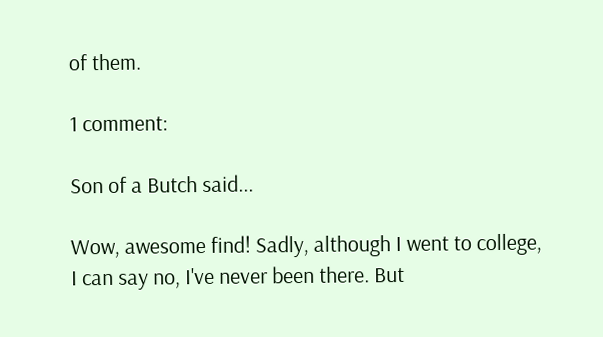of them.

1 comment:

Son of a Butch said...

Wow, awesome find! Sadly, although I went to college, I can say no, I've never been there. But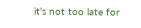it's not too late for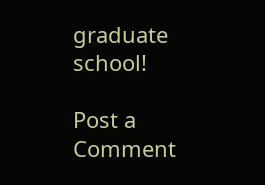graduate school!

Post a Comment